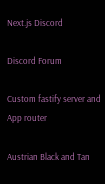Next.js Discord

Discord Forum

Custom fastify server and App router

Austrian Black and Tan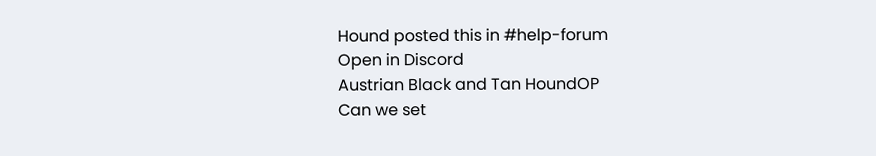Hound posted this in #help-forum
Open in Discord
Austrian Black and Tan HoundOP
Can we set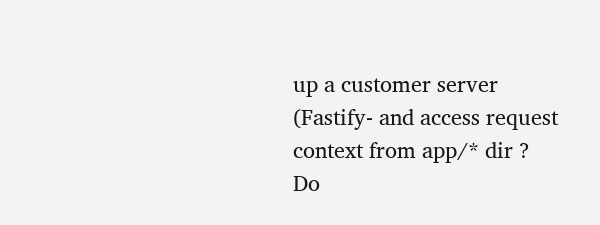up a customer server (Fastify- and access request context from app/* dir ? Do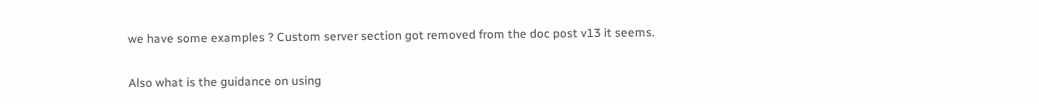we have some examples ? Custom server section got removed from the doc post v13 it seems.

Also what is the guidance on using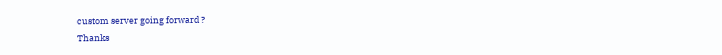custom server going forward ?
Thanks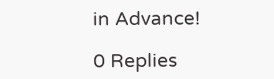in Advance!

0 Replies